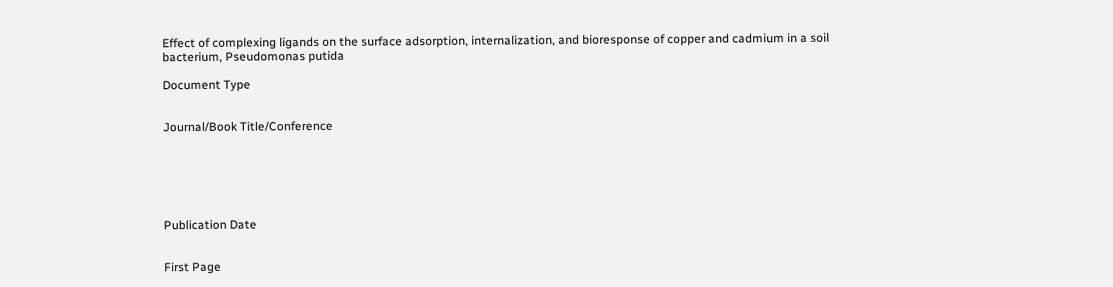Effect of complexing ligands on the surface adsorption, internalization, and bioresponse of copper and cadmium in a soil bacterium, Pseudomonas putida

Document Type


Journal/Book Title/Conference






Publication Date


First Page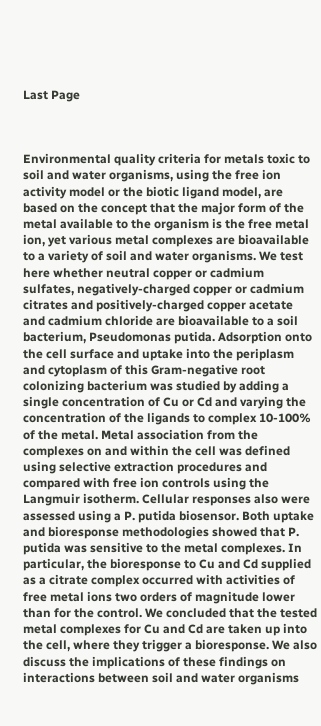Last Page



Environmental quality criteria for metals toxic to soil and water organisms, using the free ion activity model or the biotic ligand model, are based on the concept that the major form of the metal available to the organism is the free metal ion, yet various metal complexes are bioavailable to a variety of soil and water organisms. We test here whether neutral copper or cadmium sulfates, negatively-charged copper or cadmium citrates and positively-charged copper acetate and cadmium chloride are bioavailable to a soil bacterium, Pseudomonas putida. Adsorption onto the cell surface and uptake into the periplasm and cytoplasm of this Gram-negative root colonizing bacterium was studied by adding a single concentration of Cu or Cd and varying the concentration of the ligands to complex 10-100% of the metal. Metal association from the complexes on and within the cell was defined using selective extraction procedures and compared with free ion controls using the Langmuir isotherm. Cellular responses also were assessed using a P. putida biosensor. Both uptake and bioresponse methodologies showed that P. putida was sensitive to the metal complexes. In particular, the bioresponse to Cu and Cd supplied as a citrate complex occurred with activities of free metal ions two orders of magnitude lower than for the control. We concluded that the tested metal complexes for Cu and Cd are taken up into the cell, where they trigger a bioresponse. We also discuss the implications of these findings on interactions between soil and water organisms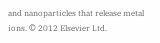and nanoparticles that release metal ions. © 2012 Elsevier Ltd.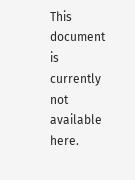This document is currently not available here.